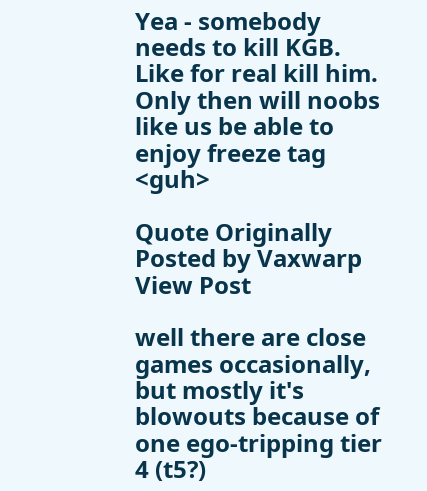Yea - somebody needs to kill KGB. Like for real kill him. Only then will noobs like us be able to enjoy freeze tag <guh>

Quote Originally Posted by Vaxwarp View Post

well there are close games occasionally, but mostly it's blowouts because of one ego-tripping tier 4 (t5?)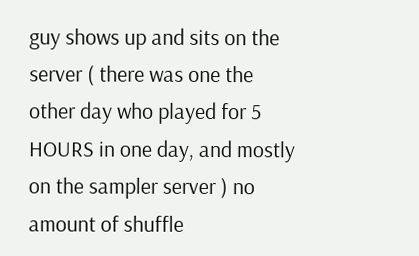guy shows up and sits on the server ( there was one the other day who played for 5 HOURS in one day, and mostly on the sampler server ) no amount of shuffle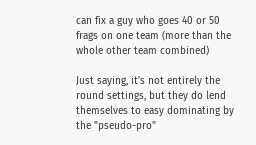can fix a guy who goes 40 or 50 frags on one team (more than the whole other team combined)

Just saying, it's not entirely the round settings, but they do lend themselves to easy dominating by the "pseudo-pro"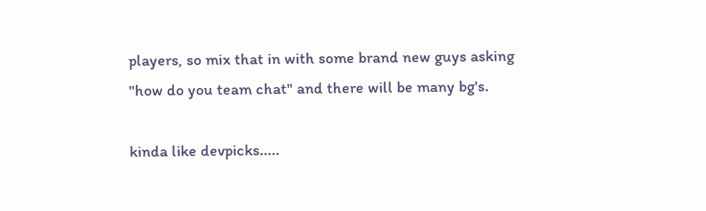players, so mix that in with some brand new guys asking "how do you team chat" and there will be many bg's.

kinda like devpicks.....